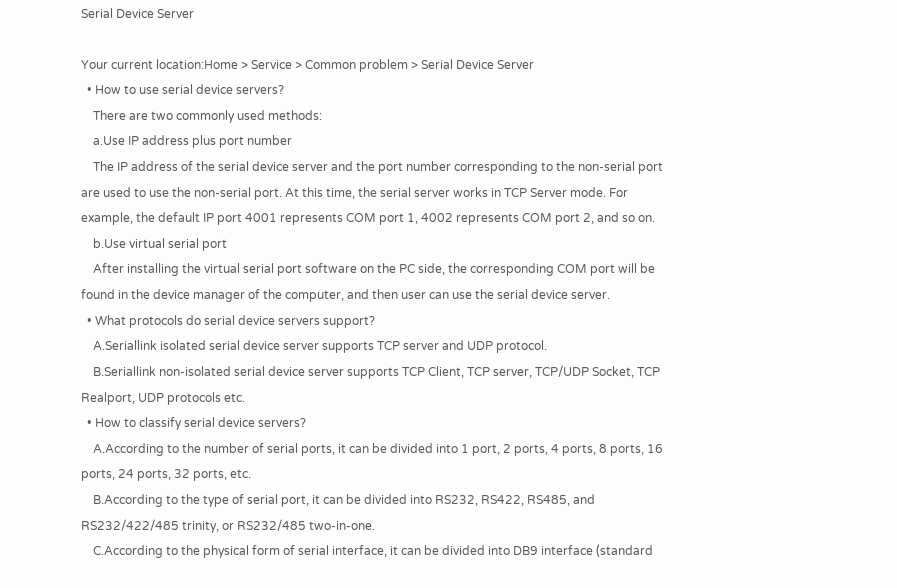Serial Device Server

Your current location:Home > Service > Common problem > Serial Device Server
  • How to use serial device servers?
    There are two commonly used methods:
    a.Use IP address plus port number
    The IP address of the serial device server and the port number corresponding to the non-serial port are used to use the non-serial port. At this time, the serial server works in TCP Server mode. For example, the default IP port 4001 represents COM port 1, 4002 represents COM port 2, and so on.
    b.Use virtual serial port
    After installing the virtual serial port software on the PC side, the corresponding COM port will be found in the device manager of the computer, and then user can use the serial device server.
  • What protocols do serial device servers support?
    A.Seriallink isolated serial device server supports TCP server and UDP protocol.
    B.Seriallink non-isolated serial device server supports TCP Client, TCP server, TCP/UDP Socket, TCP Realport, UDP protocols etc.
  • How to classify serial device servers?
    A.According to the number of serial ports, it can be divided into 1 port, 2 ports, 4 ports, 8 ports, 16 ports, 24 ports, 32 ports, etc.
    B.According to the type of serial port, it can be divided into RS232, RS422, RS485, and RS232/422/485 trinity, or RS232/485 two-in-one.
    C.According to the physical form of serial interface, it can be divided into DB9 interface (standard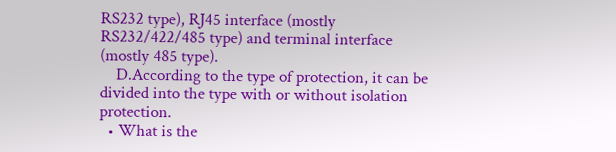RS232 type), RJ45 interface (mostly RS232/422/485 type) and terminal interface (mostly 485 type).
    D.According to the type of protection, it can be divided into the type with or without isolation protection.
  • What is the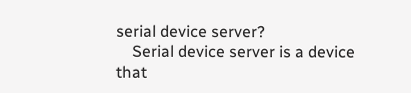serial device server?
    Serial device server is a device that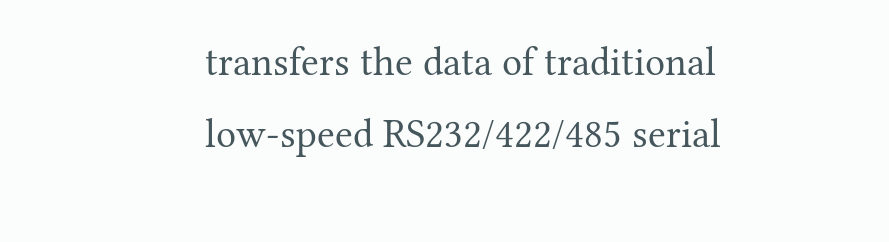transfers the data of traditional low-speed RS232/422/485 serial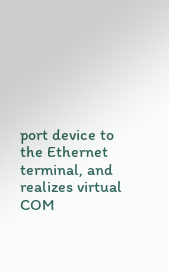port device to the Ethernet terminal, and realizes virtual COM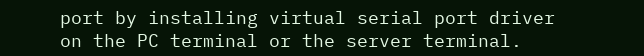port by installing virtual serial port driver on the PC terminal or the server terminal.